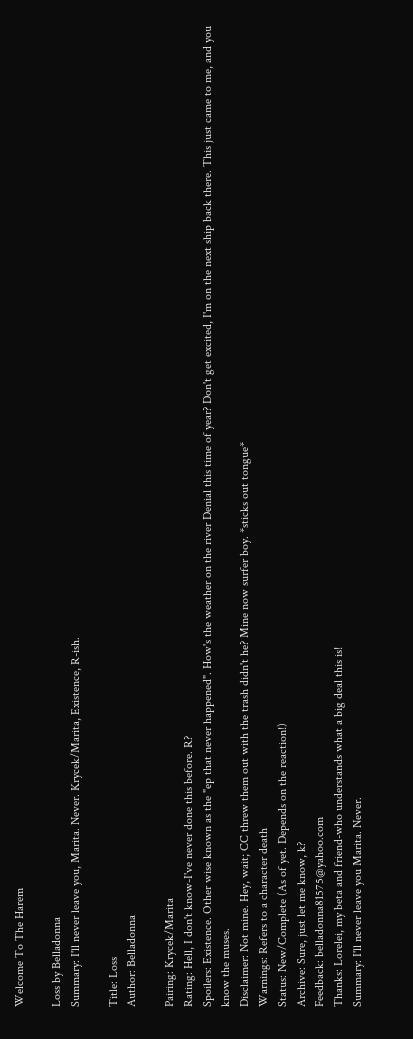Welcome To The Harem

Loss by Belladonna
Summary: I'll never leave you, Marita. Never. Krycek/Marita, Existence, R-ish.

Title: Loss
Author: Belladonna

Pairing: Krycek/Marita
Rating: Hell, I don't know-I've never done this before. R?
Spoilers: Existence. Other wise known as the "ep that never happened". How's the weather on the river Denial this time of year? Don't get excited, I'm on the next ship back there. This just came to me, and you know the muses.
Disclaimer: Not mine. Hey, wait; CC threw them out with the trash didn't he? Mine now surfer boy. *sticks out tongue*
Warnings: Refers to a character death
Status: New/Complete (As of yet. Depends on the reaction!)
Archive: Sure, just let me know, k?
Feedback: belladonna81575@yahoo.com
Thanks: Lorelei, my beta and friend-who understands what a big deal this is!
Summary: I'll never leave you Marita. Never.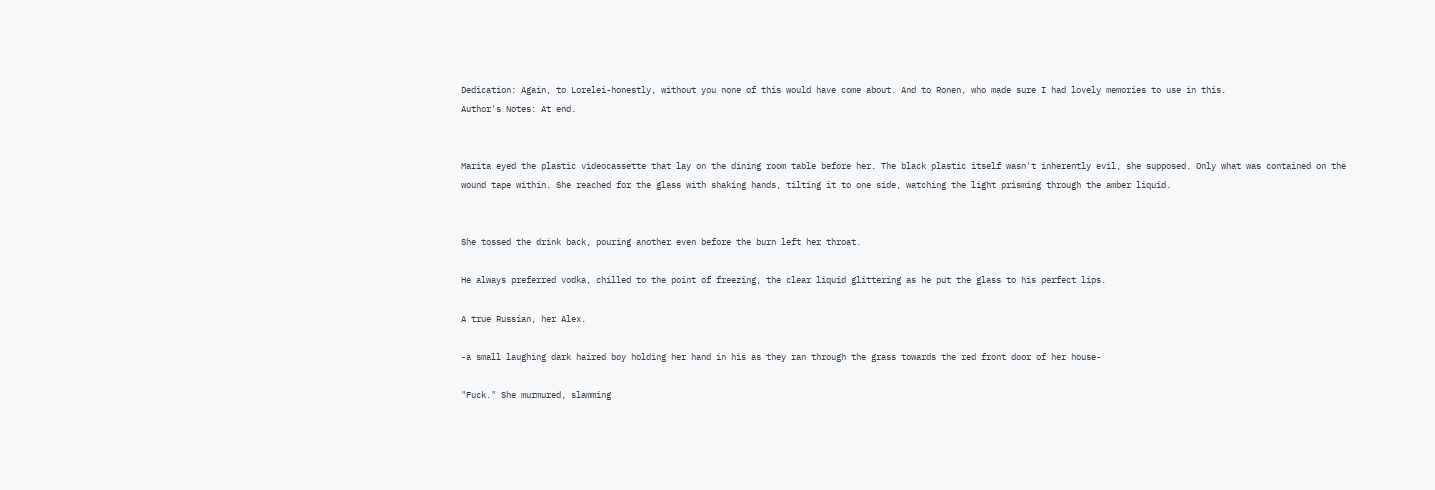Dedication: Again, to Lorelei-honestly, without you none of this would have come about. And to Ronen, who made sure I had lovely memories to use in this.
Author's Notes: At end.


Marita eyed the plastic videocassette that lay on the dining room table before her. The black plastic itself wasn't inherently evil, she supposed. Only what was contained on the wound tape within. She reached for the glass with shaking hands, tilting it to one side, watching the light prisming through the amber liquid.


She tossed the drink back, pouring another even before the burn left her throat.

He always preferred vodka, chilled to the point of freezing, the clear liquid glittering as he put the glass to his perfect lips.

A true Russian, her Alex.

-a small laughing dark haired boy holding her hand in his as they ran through the grass towards the red front door of her house-

"Fuck." She murmured, slamming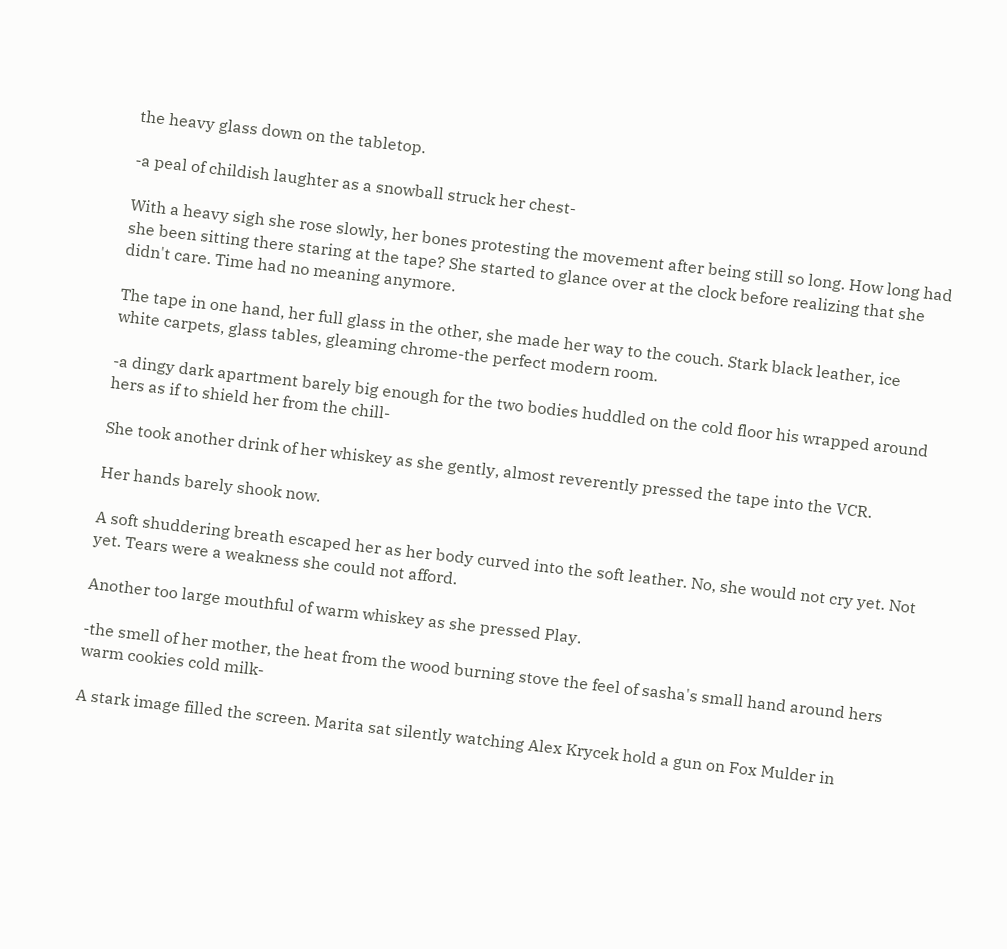the heavy glass down on the tabletop.

-a peal of childish laughter as a snowball struck her chest-

With a heavy sigh she rose slowly, her bones protesting the movement after being still so long. How long had she been sitting there staring at the tape? She started to glance over at the clock before realizing that she didn't care. Time had no meaning anymore.

The tape in one hand, her full glass in the other, she made her way to the couch. Stark black leather, ice white carpets, glass tables, gleaming chrome-the perfect modern room.

-a dingy dark apartment barely big enough for the two bodies huddled on the cold floor his wrapped around hers as if to shield her from the chill-

She took another drink of her whiskey as she gently, almost reverently pressed the tape into the VCR.

Her hands barely shook now.

A soft shuddering breath escaped her as her body curved into the soft leather. No, she would not cry yet. Not yet. Tears were a weakness she could not afford.

Another too large mouthful of warm whiskey as she pressed Play.

-the smell of her mother, the heat from the wood burning stove the feel of sasha's small hand around hers warm cookies cold milk-

A stark image filled the screen. Marita sat silently watching Alex Krycek hold a gun on Fox Mulder in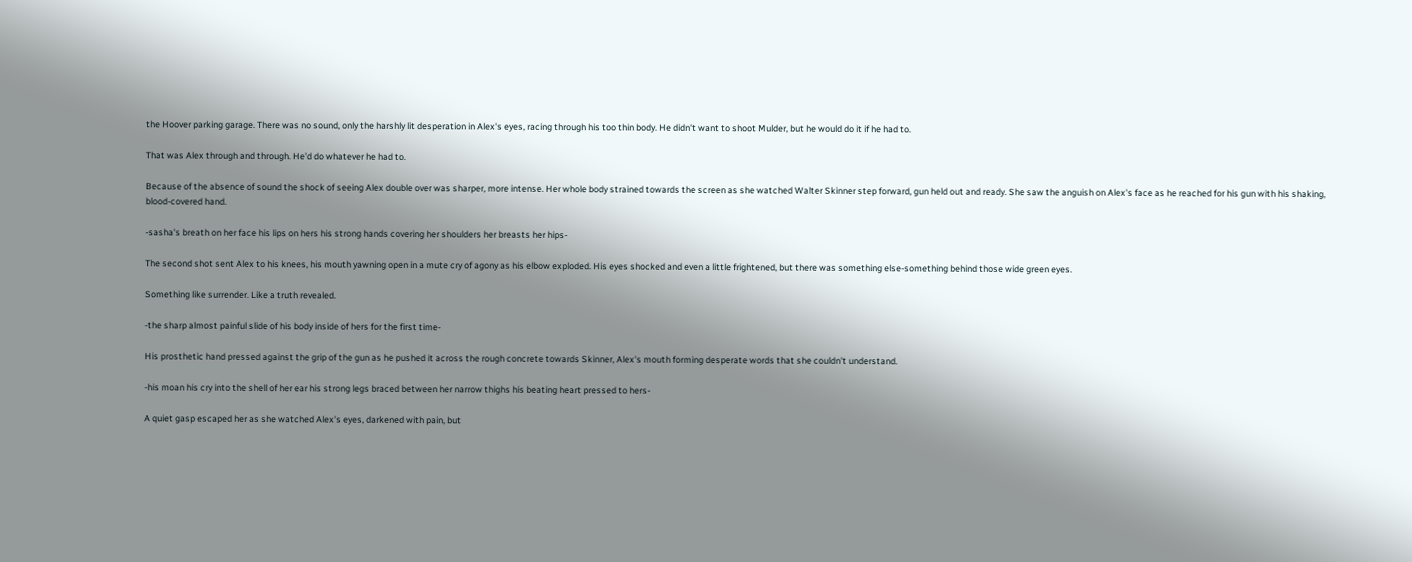the Hoover parking garage. There was no sound, only the harshly lit desperation in Alex's eyes, racing through his too thin body. He didn't want to shoot Mulder, but he would do it if he had to.

That was Alex through and through. He'd do whatever he had to.

Because of the absence of sound the shock of seeing Alex double over was sharper, more intense. Her whole body strained towards the screen as she watched Walter Skinner step forward, gun held out and ready. She saw the anguish on Alex's face as he reached for his gun with his shaking, blood-covered hand.

-sasha's breath on her face his lips on hers his strong hands covering her shoulders her breasts her hips-

The second shot sent Alex to his knees, his mouth yawning open in a mute cry of agony as his elbow exploded. His eyes shocked and even a little frightened, but there was something else-something behind those wide green eyes.

Something like surrender. Like a truth revealed.

-the sharp almost painful slide of his body inside of hers for the first time-

His prosthetic hand pressed against the grip of the gun as he pushed it across the rough concrete towards Skinner, Alex's mouth forming desperate words that she couldn't understand.

-his moan his cry into the shell of her ear his strong legs braced between her narrow thighs his beating heart pressed to hers-

A quiet gasp escaped her as she watched Alex's eyes, darkened with pain, but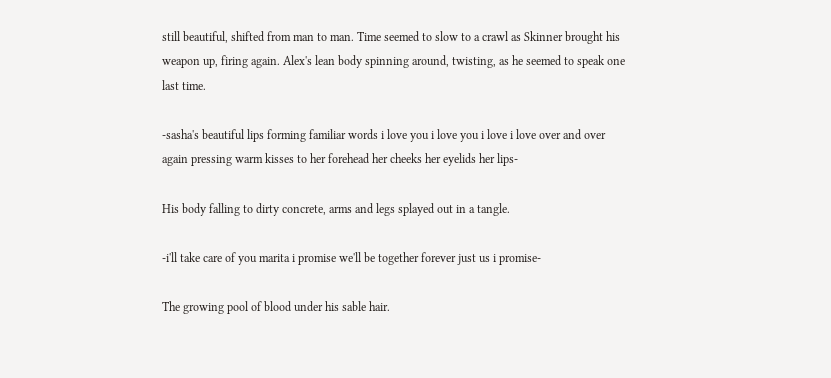still beautiful, shifted from man to man. Time seemed to slow to a crawl as Skinner brought his weapon up, firing again. Alex's lean body spinning around, twisting, as he seemed to speak one last time.

-sasha's beautiful lips forming familiar words i love you i love you i love i love over and over again pressing warm kisses to her forehead her cheeks her eyelids her lips-

His body falling to dirty concrete, arms and legs splayed out in a tangle.

-i'll take care of you marita i promise we'll be together forever just us i promise-

The growing pool of blood under his sable hair.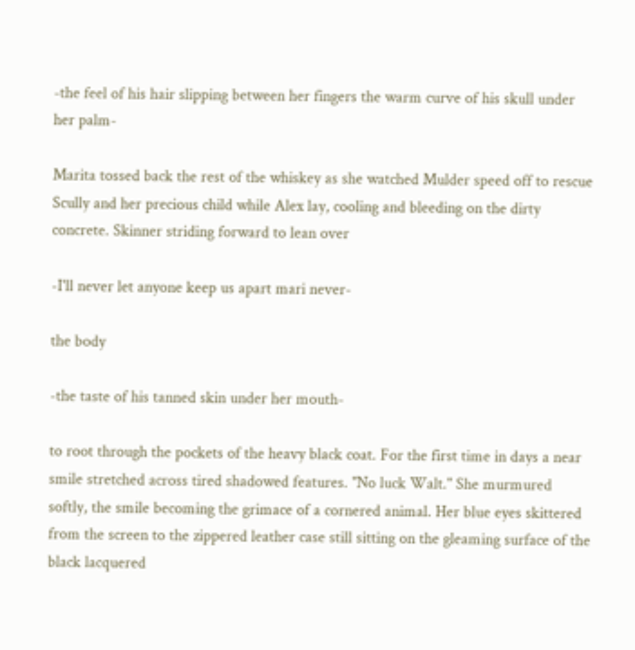-the feel of his hair slipping between her fingers the warm curve of his skull under her palm-

Marita tossed back the rest of the whiskey as she watched Mulder speed off to rescue Scully and her precious child while Alex lay, cooling and bleeding on the dirty concrete. Skinner striding forward to lean over

-I'll never let anyone keep us apart mari never-

the body

-the taste of his tanned skin under her mouth-

to root through the pockets of the heavy black coat. For the first time in days a near smile stretched across tired shadowed features. "No luck Walt." She murmured softly, the smile becoming the grimace of a cornered animal. Her blue eyes skittered from the screen to the zippered leather case still sitting on the gleaming surface of the black lacquered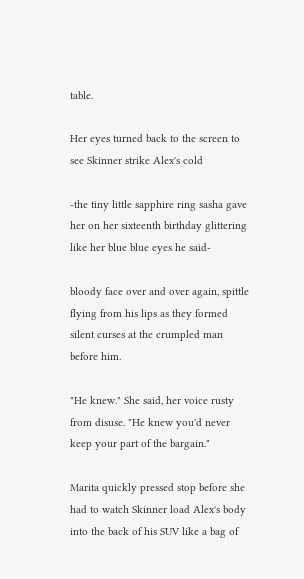table.

Her eyes turned back to the screen to see Skinner strike Alex's cold

-the tiny little sapphire ring sasha gave her on her sixteenth birthday glittering like her blue blue eyes he said-

bloody face over and over again, spittle flying from his lips as they formed silent curses at the crumpled man before him.

"He knew." She said, her voice rusty from disuse. "He knew you'd never keep your part of the bargain."

Marita quickly pressed stop before she had to watch Skinner load Alex's body into the back of his SUV like a bag of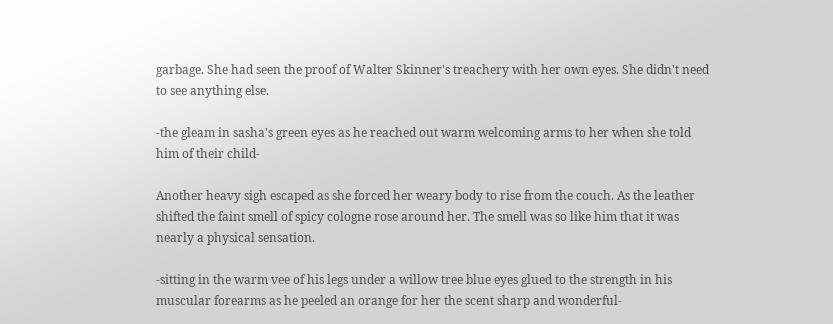garbage. She had seen the proof of Walter Skinner's treachery with her own eyes. She didn't need to see anything else.

-the gleam in sasha's green eyes as he reached out warm welcoming arms to her when she told him of their child-

Another heavy sigh escaped as she forced her weary body to rise from the couch. As the leather shifted the faint smell of spicy cologne rose around her. The smell was so like him that it was nearly a physical sensation.

-sitting in the warm vee of his legs under a willow tree blue eyes glued to the strength in his muscular forearms as he peeled an orange for her the scent sharp and wonderful-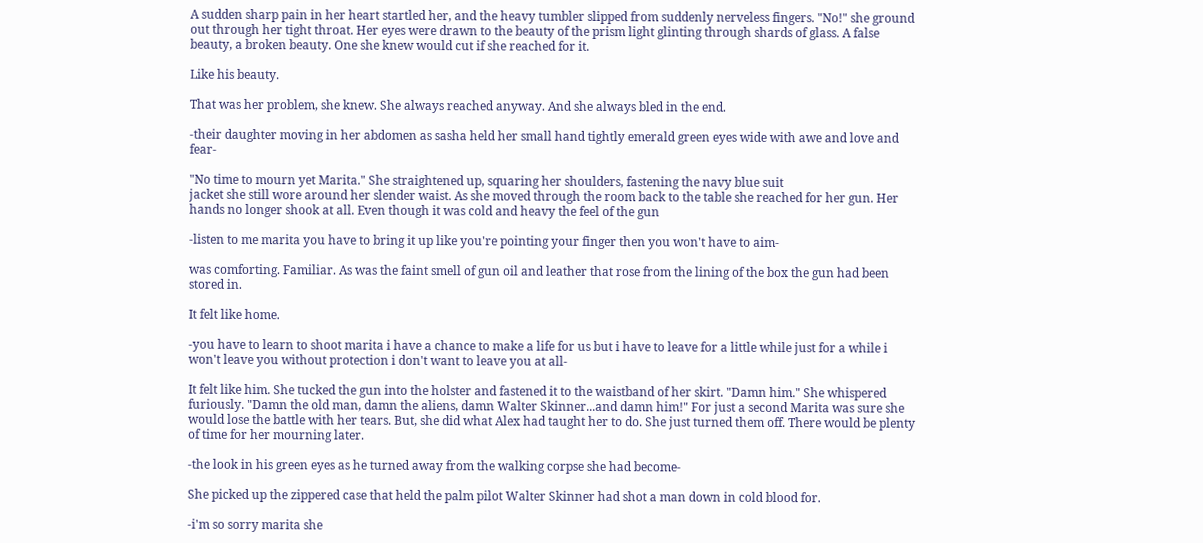A sudden sharp pain in her heart startled her, and the heavy tumbler slipped from suddenly nerveless fingers. "No!" she ground out through her tight throat. Her eyes were drawn to the beauty of the prism light glinting through shards of glass. A false beauty, a broken beauty. One she knew would cut if she reached for it.

Like his beauty.

That was her problem, she knew. She always reached anyway. And she always bled in the end.

-their daughter moving in her abdomen as sasha held her small hand tightly emerald green eyes wide with awe and love and fear-

"No time to mourn yet Marita." She straightened up, squaring her shoulders, fastening the navy blue suit
jacket she still wore around her slender waist. As she moved through the room back to the table she reached for her gun. Her hands no longer shook at all. Even though it was cold and heavy the feel of the gun

-listen to me marita you have to bring it up like you're pointing your finger then you won't have to aim-

was comforting. Familiar. As was the faint smell of gun oil and leather that rose from the lining of the box the gun had been stored in.

It felt like home.

-you have to learn to shoot marita i have a chance to make a life for us but i have to leave for a little while just for a while i won't leave you without protection i don't want to leave you at all-

It felt like him. She tucked the gun into the holster and fastened it to the waistband of her skirt. "Damn him." She whispered furiously. "Damn the old man, damn the aliens, damn Walter Skinner...and damn him!" For just a second Marita was sure she would lose the battle with her tears. But, she did what Alex had taught her to do. She just turned them off. There would be plenty of time for her mourning later.

-the look in his green eyes as he turned away from the walking corpse she had become-

She picked up the zippered case that held the palm pilot Walter Skinner had shot a man down in cold blood for.

-i'm so sorry marita she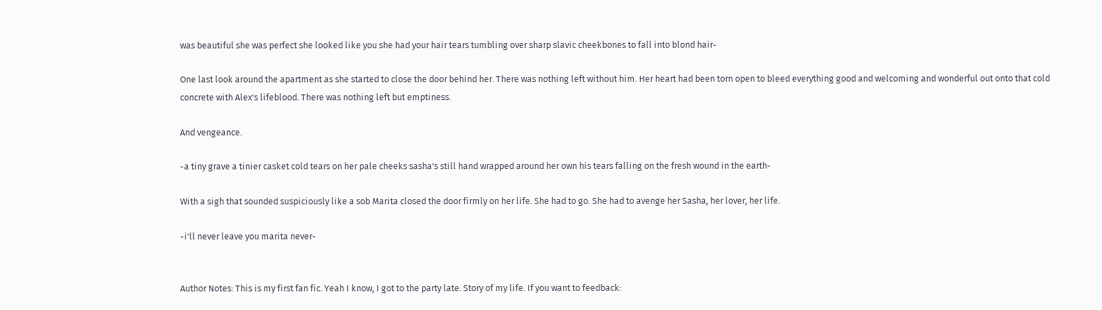was beautiful she was perfect she looked like you she had your hair tears tumbling over sharp slavic cheekbones to fall into blond hair-

One last look around the apartment as she started to close the door behind her. There was nothing left without him. Her heart had been torn open to bleed everything good and welcoming and wonderful out onto that cold concrete with Alex's lifeblood. There was nothing left but emptiness.

And vengeance.

-a tiny grave a tinier casket cold tears on her pale cheeks sasha's still hand wrapped around her own his tears falling on the fresh wound in the earth-

With a sigh that sounded suspiciously like a sob Marita closed the door firmly on her life. She had to go. She had to avenge her Sasha, her lover, her life.

-i'll never leave you marita never-


Author Notes: This is my first fan fic. Yeah I know, I got to the party late. Story of my life. If you want to feedback: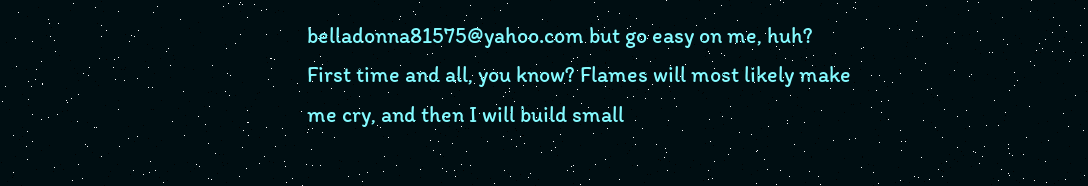belladonna81575@yahoo.com but go easy on me, huh? First time and all, you know? Flames will most likely make me cry, and then I will build small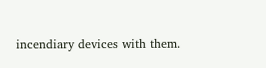incendiary devices with them.